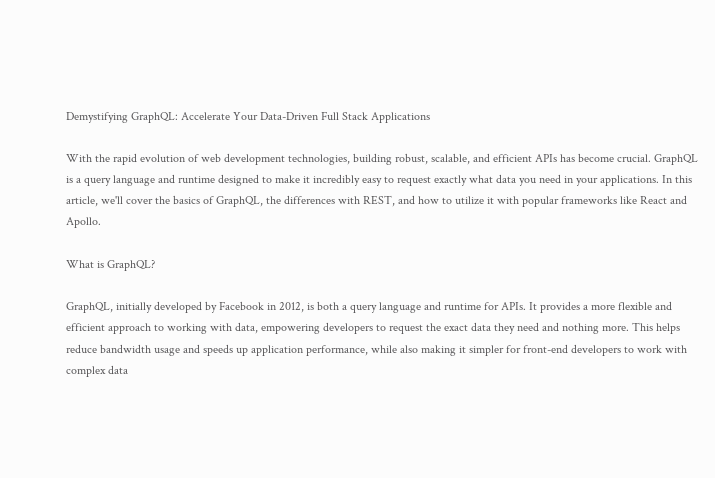Demystifying GraphQL: Accelerate Your Data-Driven Full Stack Applications

With the rapid evolution of web development technologies, building robust, scalable, and efficient APIs has become crucial. GraphQL is a query language and runtime designed to make it incredibly easy to request exactly what data you need in your applications. In this article, we'll cover the basics of GraphQL, the differences with REST, and how to utilize it with popular frameworks like React and Apollo.

What is GraphQL?

GraphQL, initially developed by Facebook in 2012, is both a query language and runtime for APIs. It provides a more flexible and efficient approach to working with data, empowering developers to request the exact data they need and nothing more. This helps reduce bandwidth usage and speeds up application performance, while also making it simpler for front-end developers to work with complex data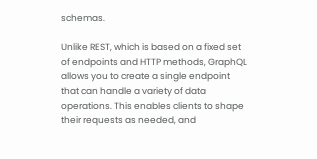schemas.

Unlike REST, which is based on a fixed set of endpoints and HTTP methods, GraphQL allows you to create a single endpoint that can handle a variety of data operations. This enables clients to shape their requests as needed, and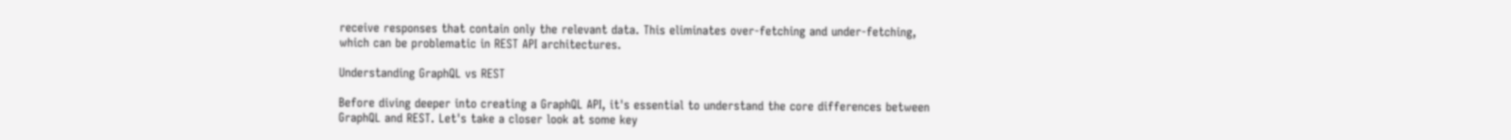receive responses that contain only the relevant data. This eliminates over-fetching and under-fetching, which can be problematic in REST API architectures.

Understanding GraphQL vs REST

Before diving deeper into creating a GraphQL API, it's essential to understand the core differences between GraphQL and REST. Let's take a closer look at some key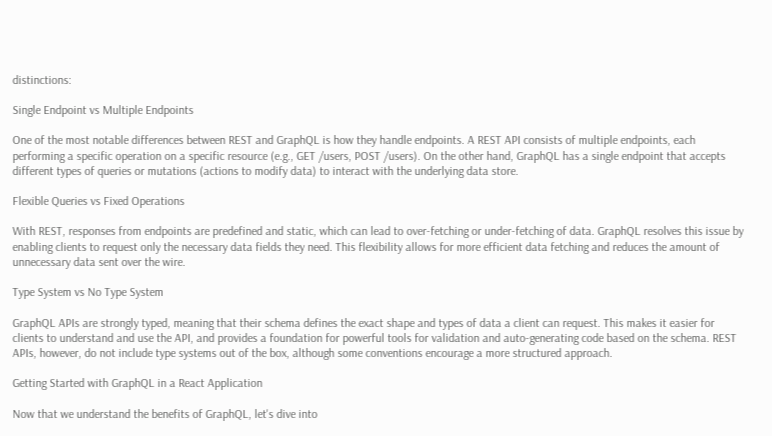distinctions:

Single Endpoint vs Multiple Endpoints

One of the most notable differences between REST and GraphQL is how they handle endpoints. A REST API consists of multiple endpoints, each performing a specific operation on a specific resource (e.g., GET /users, POST /users). On the other hand, GraphQL has a single endpoint that accepts different types of queries or mutations (actions to modify data) to interact with the underlying data store.

Flexible Queries vs Fixed Operations

With REST, responses from endpoints are predefined and static, which can lead to over-fetching or under-fetching of data. GraphQL resolves this issue by enabling clients to request only the necessary data fields they need. This flexibility allows for more efficient data fetching and reduces the amount of unnecessary data sent over the wire.

Type System vs No Type System

GraphQL APIs are strongly typed, meaning that their schema defines the exact shape and types of data a client can request. This makes it easier for clients to understand and use the API, and provides a foundation for powerful tools for validation and auto-generating code based on the schema. REST APIs, however, do not include type systems out of the box, although some conventions encourage a more structured approach.

Getting Started with GraphQL in a React Application

Now that we understand the benefits of GraphQL, let's dive into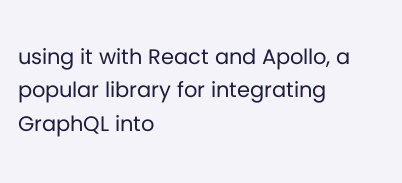using it with React and Apollo, a popular library for integrating GraphQL into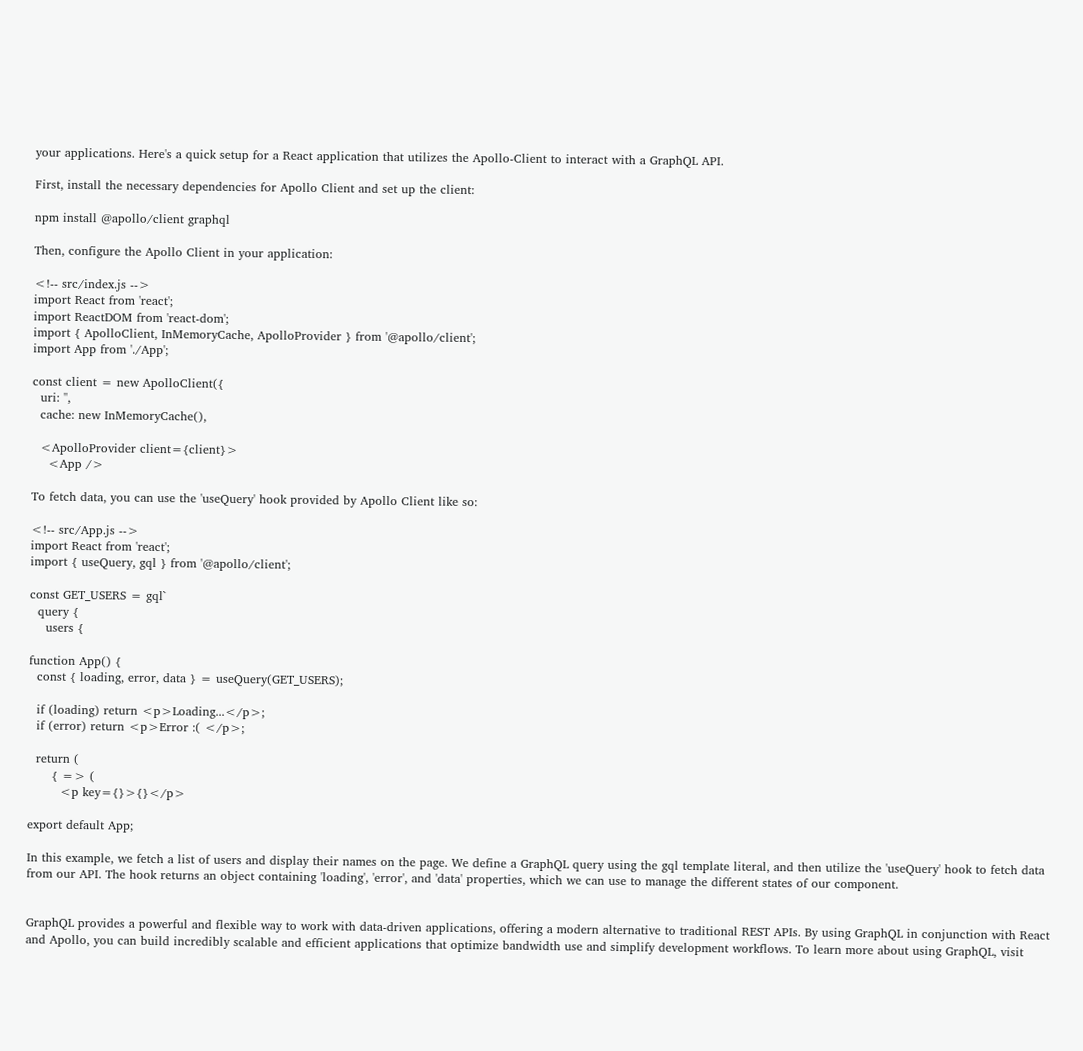your applications. Here's a quick setup for a React application that utilizes the Apollo-Client to interact with a GraphQL API.

First, install the necessary dependencies for Apollo Client and set up the client:

npm install @apollo/client graphql

Then, configure the Apollo Client in your application:

<!-- src/index.js -->
import React from 'react';
import ReactDOM from 'react-dom';
import { ApolloClient, InMemoryCache, ApolloProvider } from '@apollo/client';
import App from './App';

const client = new ApolloClient({
  uri: '',
  cache: new InMemoryCache(),

  <ApolloProvider client={client}>
    <App />

To fetch data, you can use the 'useQuery' hook provided by Apollo Client like so:

<!-- src/App.js -->
import React from 'react';
import { useQuery, gql } from '@apollo/client';

const GET_USERS = gql`
  query {
    users {

function App() {
  const { loading, error, data } = useQuery(GET_USERS);

  if (loading) return <p>Loading...</p>;
  if (error) return <p>Error :( </p>;

  return (
      { => (
        <p key={}>{}</p>

export default App;

In this example, we fetch a list of users and display their names on the page. We define a GraphQL query using the gql template literal, and then utilize the 'useQuery' hook to fetch data from our API. The hook returns an object containing 'loading', 'error', and 'data' properties, which we can use to manage the different states of our component.


GraphQL provides a powerful and flexible way to work with data-driven applications, offering a modern alternative to traditional REST APIs. By using GraphQL in conjunction with React and Apollo, you can build incredibly scalable and efficient applications that optimize bandwidth use and simplify development workflows. To learn more about using GraphQL, visit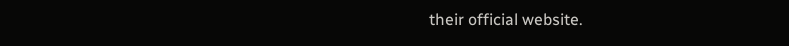their official website.